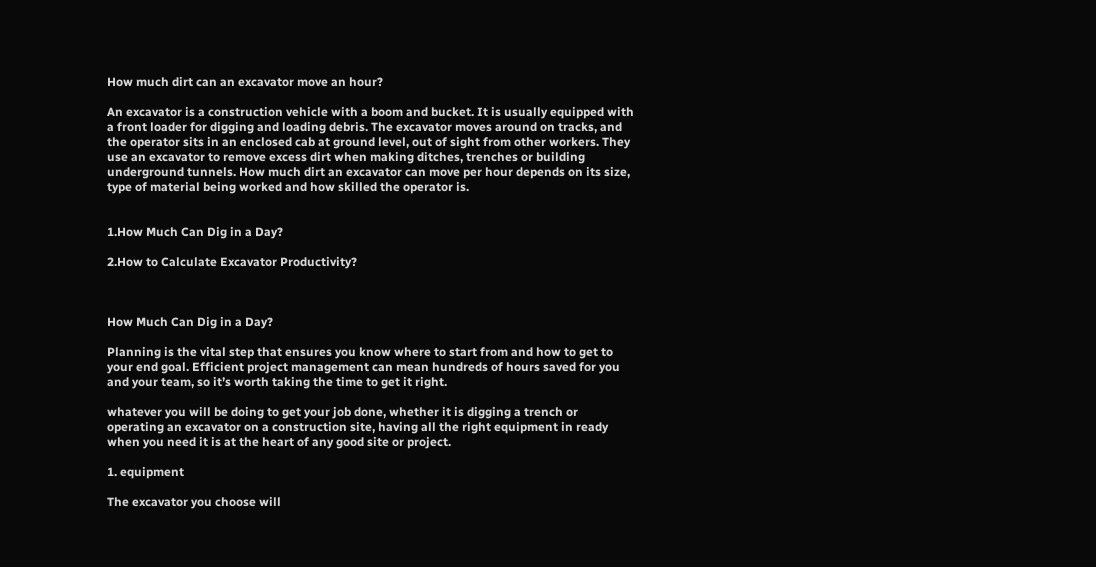How much dirt can an excavator move an hour?

An excavator is a construction vehicle with a boom and bucket. It is usually equipped with a front loader for digging and loading debris. The excavator moves around on tracks, and the operator sits in an enclosed cab at ground level, out of sight from other workers. They use an excavator to remove excess dirt when making ditches, trenches or building underground tunnels. How much dirt an excavator can move per hour depends on its size, type of material being worked and how skilled the operator is.


1.How Much Can Dig in a Day?

2.How to Calculate Excavator Productivity?



How Much Can Dig in a Day?

Planning is the vital step that ensures you know where to start from and how to get to your end goal. Efficient project management can mean hundreds of hours saved for you and your team, so it’s worth taking the time to get it right.

whatever you will be doing to get your job done, whether it is digging a trench or operating an excavator on a construction site, having all the right equipment in ready when you need it is at the heart of any good site or project.

1. equipment

The excavator you choose will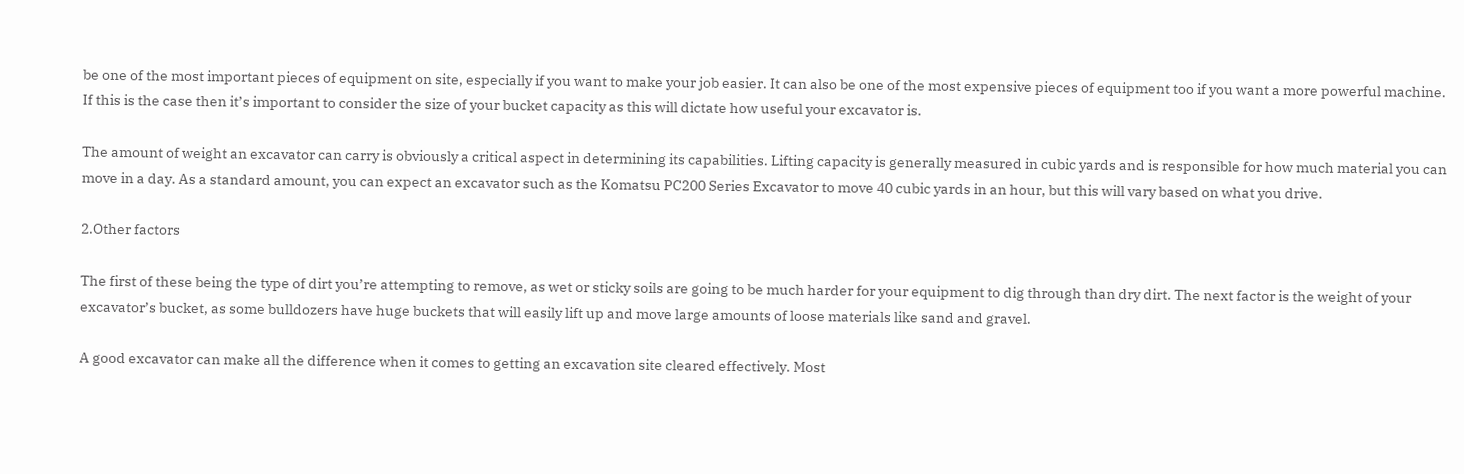be one of the most important pieces of equipment on site, especially if you want to make your job easier. It can also be one of the most expensive pieces of equipment too if you want a more powerful machine. If this is the case then it’s important to consider the size of your bucket capacity as this will dictate how useful your excavator is.

The amount of weight an excavator can carry is obviously a critical aspect in determining its capabilities. Lifting capacity is generally measured in cubic yards and is responsible for how much material you can move in a day. As a standard amount, you can expect an excavator such as the Komatsu PC200 Series Excavator to move 40 cubic yards in an hour, but this will vary based on what you drive.

2.Other factors

The first of these being the type of dirt you’re attempting to remove, as wet or sticky soils are going to be much harder for your equipment to dig through than dry dirt. The next factor is the weight of your excavator’s bucket, as some bulldozers have huge buckets that will easily lift up and move large amounts of loose materials like sand and gravel.

A good excavator can make all the difference when it comes to getting an excavation site cleared effectively. Most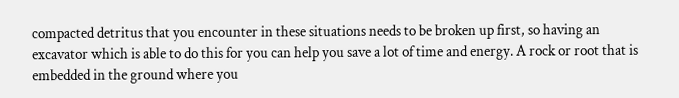compacted detritus that you encounter in these situations needs to be broken up first, so having an excavator which is able to do this for you can help you save a lot of time and energy. A rock or root that is embedded in the ground where you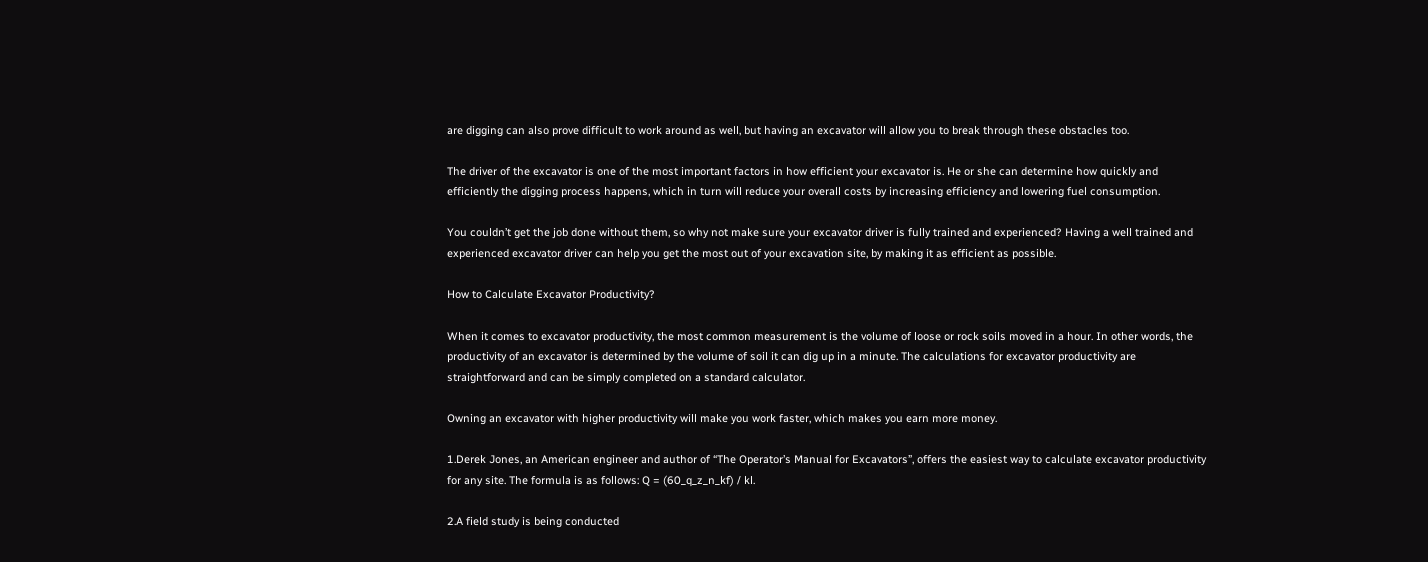are digging can also prove difficult to work around as well, but having an excavator will allow you to break through these obstacles too.

The driver of the excavator is one of the most important factors in how efficient your excavator is. He or she can determine how quickly and efficiently the digging process happens, which in turn will reduce your overall costs by increasing efficiency and lowering fuel consumption.

You couldn’t get the job done without them, so why not make sure your excavator driver is fully trained and experienced? Having a well trained and experienced excavator driver can help you get the most out of your excavation site, by making it as efficient as possible.

How to Calculate Excavator Productivity?

When it comes to excavator productivity, the most common measurement is the volume of loose or rock soils moved in a hour. In other words, the productivity of an excavator is determined by the volume of soil it can dig up in a minute. The calculations for excavator productivity are straightforward and can be simply completed on a standard calculator.

Owning an excavator with higher productivity will make you work faster, which makes you earn more money.

1.Derek Jones, an American engineer and author of “The Operator’s Manual for Excavators”, offers the easiest way to calculate excavator productivity for any site. The formula is as follows: Q = (60_q_z_n_kf) / kl.

2.A field study is being conducted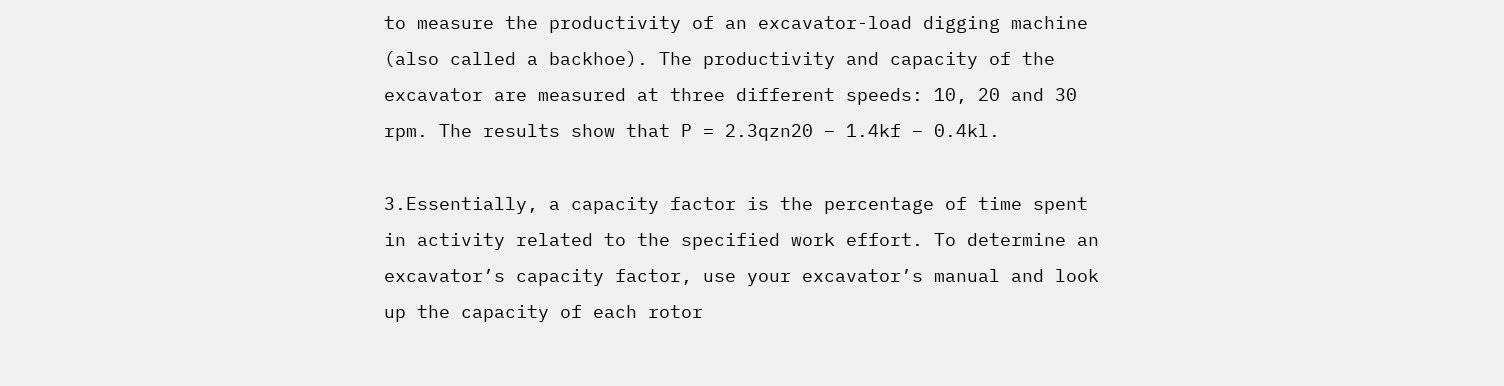to measure the productivity of an excavator-load digging machine (also called a backhoe). The productivity and capacity of the excavator are measured at three different speeds: 10, 20 and 30 rpm. The results show that P = 2.3qzn20 – 1.4kf – 0.4kl.

3.Essentially, a capacity factor is the percentage of time spent in activity related to the specified work effort. To determine an excavator’s capacity factor, use your excavator’s manual and look up the capacity of each rotor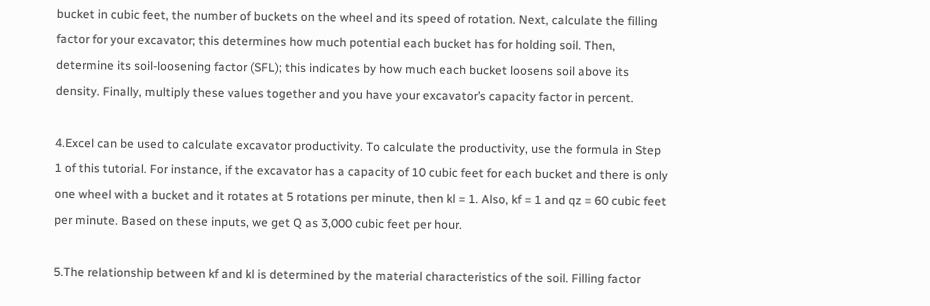bucket in cubic feet, the number of buckets on the wheel and its speed of rotation. Next, calculate the filling factor for your excavator; this determines how much potential each bucket has for holding soil. Then, determine its soil-loosening factor (SFL); this indicates by how much each bucket loosens soil above its density. Finally, multiply these values together and you have your excavator’s capacity factor in percent.

4.Excel can be used to calculate excavator productivity. To calculate the productivity, use the formula in Step 1 of this tutorial. For instance, if the excavator has a capacity of 10 cubic feet for each bucket and there is only one wheel with a bucket and it rotates at 5 rotations per minute, then kl = 1. Also, kf = 1 and qz = 60 cubic feet per minute. Based on these inputs, we get Q as 3,000 cubic feet per hour.

5.The relationship between kf and kl is determined by the material characteristics of the soil. Filling factor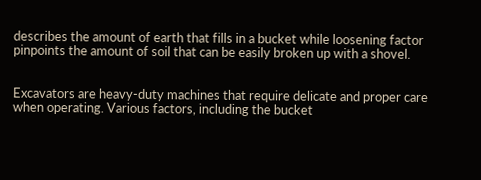describes the amount of earth that fills in a bucket while loosening factor pinpoints the amount of soil that can be easily broken up with a shovel.


Excavators are heavy-duty machines that require delicate and proper care when operating. Various factors, including the bucket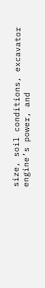size, soil conditions, excavator engine’s power, and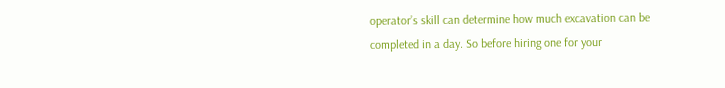operator’s skill can determine how much excavation can be completed in a day. So before hiring one for your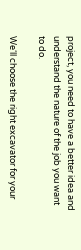project, you need to have a better idea and understand the nature of the job you want to do.

We‘ll choose the right excavator for your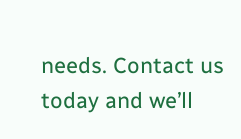needs. Contact us today and we’ll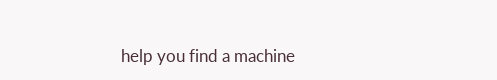help you find a machine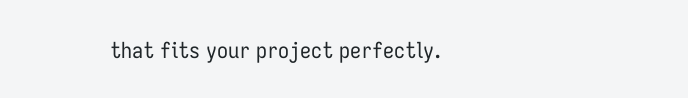that fits your project perfectly.